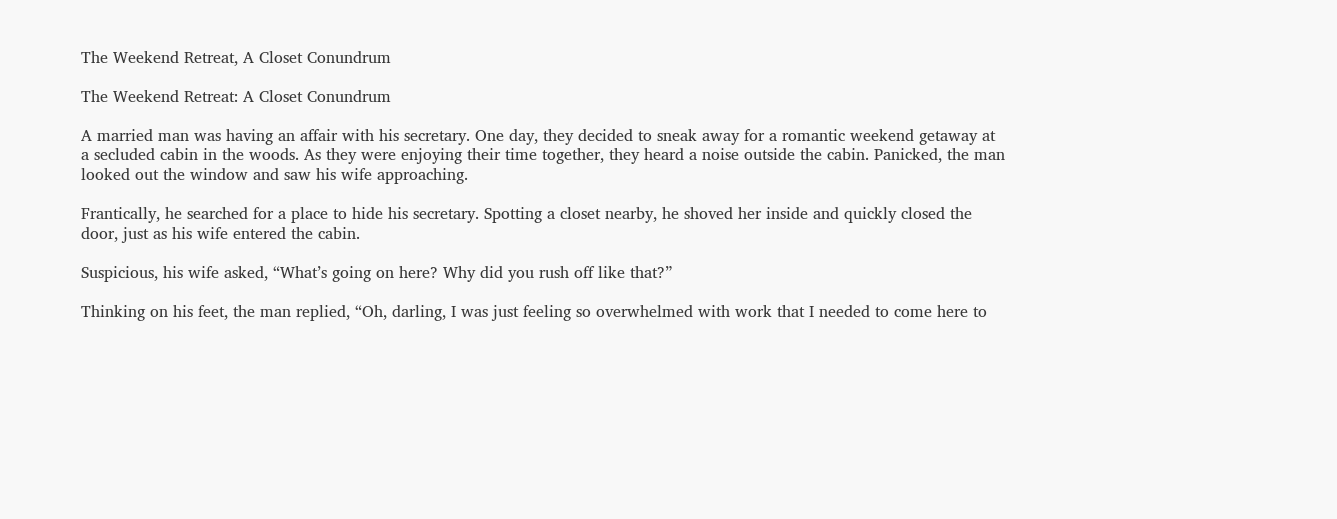The Weekend Retreat, A Closet Conundrum

The Weekend Retreat: A Closet Conundrum

A married man was having an affair with his secretary. One day, they decided to sneak away for a romantic weekend getaway at a secluded cabin in the woods. As they were enjoying their time together, they heard a noise outside the cabin. Panicked, the man looked out the window and saw his wife approaching.

Frantically, he searched for a place to hide his secretary. Spotting a closet nearby, he shoved her inside and quickly closed the door, just as his wife entered the cabin.

Suspicious, his wife asked, “What’s going on here? Why did you rush off like that?”

Thinking on his feet, the man replied, “Oh, darling, I was just feeling so overwhelmed with work that I needed to come here to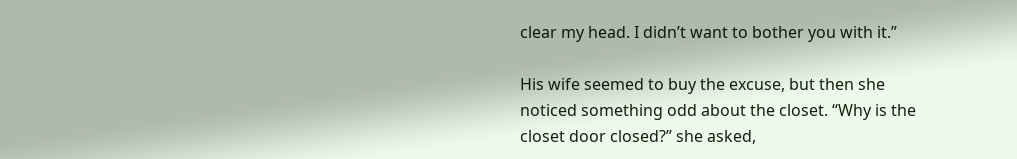clear my head. I didn’t want to bother you with it.”

His wife seemed to buy the excuse, but then she noticed something odd about the closet. “Why is the closet door closed?” she asked,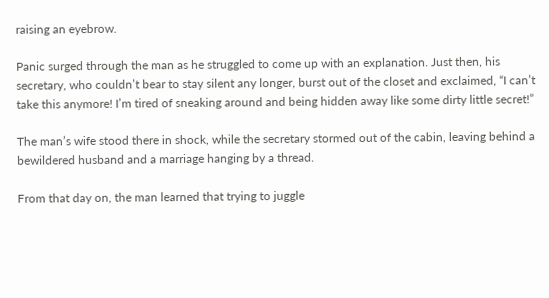raising an eyebrow.

Panic surged through the man as he struggled to come up with an explanation. Just then, his secretary, who couldn’t bear to stay silent any longer, burst out of the closet and exclaimed, “I can’t take this anymore! I’m tired of sneaking around and being hidden away like some dirty little secret!”

The man’s wife stood there in shock, while the secretary stormed out of the cabin, leaving behind a bewildered husband and a marriage hanging by a thread.

From that day on, the man learned that trying to juggle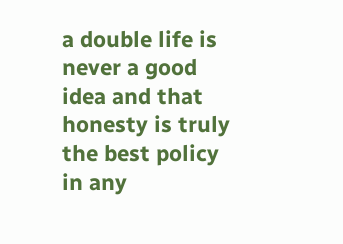a double life is never a good idea and that honesty is truly the best policy in any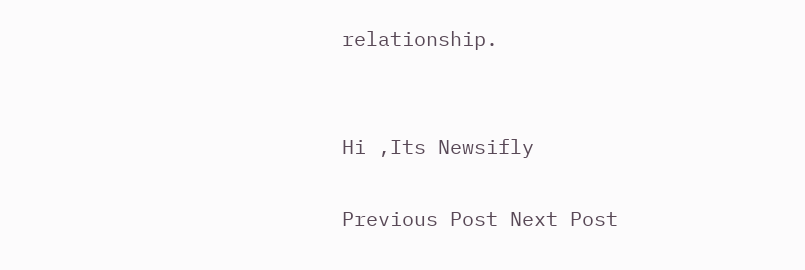relationship.


Hi ,Its Newsifly

Previous Post Next Post